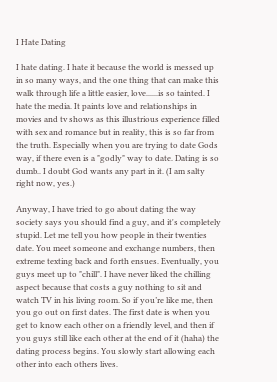I Hate Dating

I hate dating. I hate it because the world is messed up in so many ways, and the one thing that can make this walk through life a little easier, love......is so tainted. I hate the media. It paints love and relationships in movies and tv shows as this illustrious experience filled with sex and romance but in reality, this is so far from the truth. Especially when you are trying to date Gods way, if there even is a "godly" way to date. Dating is so dumb.. I doubt God wants any part in it. (I am salty right now, yes.)

Anyway, I have tried to go about dating the way society says you should find a guy, and it's completely stupid. Let me tell you how people in their twenties date. You meet someone and exchange numbers, then extreme texting back and forth ensues. Eventually, you guys meet up to "chill". I have never liked the chilling aspect because that costs a guy nothing to sit and watch TV in his living room. So if you’re like me, then you go out on first dates. The first date is when you get to know each other on a friendly level, and then if you guys still like each other at the end of it (haha) the dating process begins. You slowly start allowing each other into each others lives.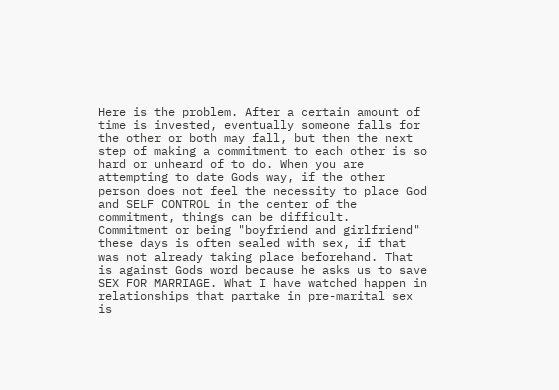Here is the problem. After a certain amount of time is invested, eventually someone falls for the other or both may fall, but then the next step of making a commitment to each other is so hard or unheard of to do. When you are attempting to date Gods way, if the other person does not feel the necessity to place God and SELF CONTROL in the center of the commitment, things can be difficult.  Commitment or being "boyfriend and girlfriend"  these days is often sealed with sex, if that was not already taking place beforehand. That is against Gods word because he asks us to save SEX FOR MARRIAGE. What I have watched happen in relationships that partake in pre-marital sex is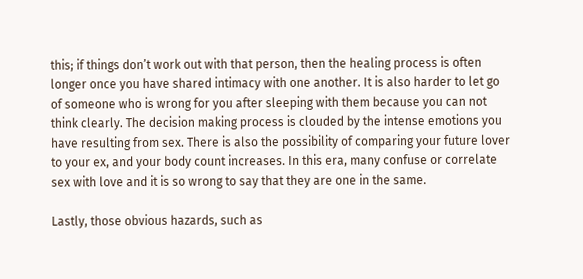this; if things don’t work out with that person, then the healing process is often longer once you have shared intimacy with one another. It is also harder to let go of someone who is wrong for you after sleeping with them because you can not think clearly. The decision making process is clouded by the intense emotions you have resulting from sex. There is also the possibility of comparing your future lover to your ex, and your body count increases. In this era, many confuse or correlate sex with love and it is so wrong to say that they are one in the same.

Lastly, those obvious hazards, such as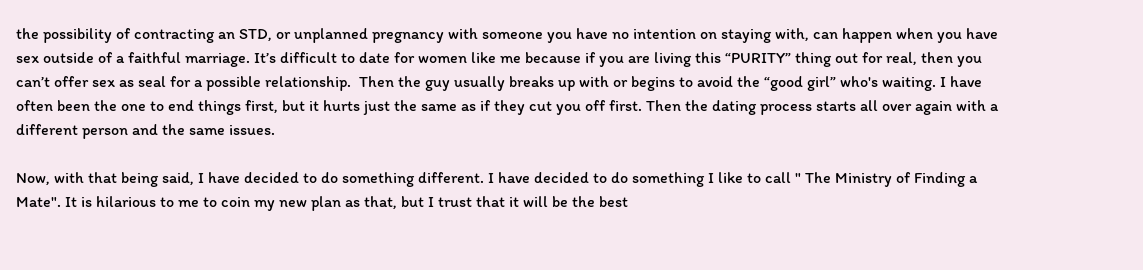the possibility of contracting an STD, or unplanned pregnancy with someone you have no intention on staying with, can happen when you have sex outside of a faithful marriage. It’s difficult to date for women like me because if you are living this “PURITY” thing out for real, then you can’t offer sex as seal for a possible relationship.  Then the guy usually breaks up with or begins to avoid the “good girl” who's waiting. I have often been the one to end things first, but it hurts just the same as if they cut you off first. Then the dating process starts all over again with a different person and the same issues.

Now, with that being said, I have decided to do something different. I have decided to do something I like to call " The Ministry of Finding a Mate". It is hilarious to me to coin my new plan as that, but I trust that it will be the best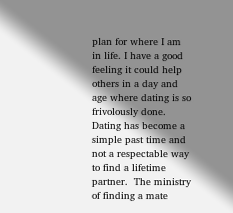plan for where I am in life. I have a good feeling it could help others in a day and age where dating is so frivolously done. Dating has become a simple past time and not a respectable way to find a lifetime partner.  The ministry of finding a mate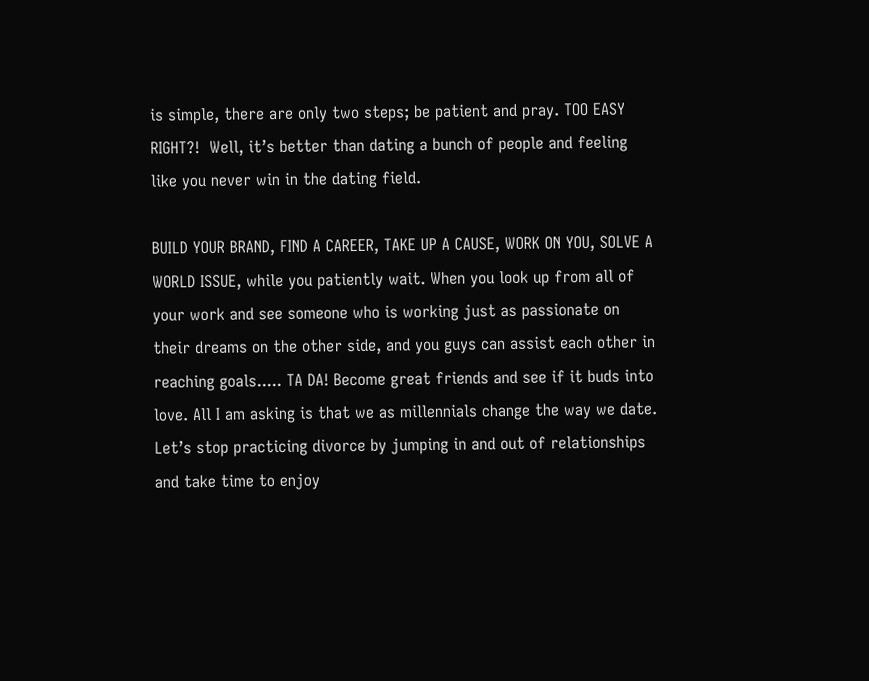is simple, there are only two steps; be patient and pray. TOO EASY RIGHT?!  Well, it’s better than dating a bunch of people and feeling like you never win in the dating field.

BUILD YOUR BRAND, FIND A CAREER, TAKE UP A CAUSE, WORK ON YOU, SOLVE A WORLD ISSUE, while you patiently wait. When you look up from all of your work and see someone who is working just as passionate on their dreams on the other side, and you guys can assist each other in reaching goals..... TA DA! Become great friends and see if it buds into love. All I am asking is that we as millennials change the way we date. Let’s stop practicing divorce by jumping in and out of relationships and take time to enjoy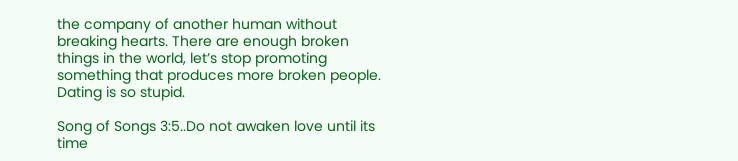the company of another human without breaking hearts. There are enough broken things in the world, let’s stop promoting something that produces more broken people. Dating is so stupid.

Song of Songs 3:5..Do not awaken love until its time